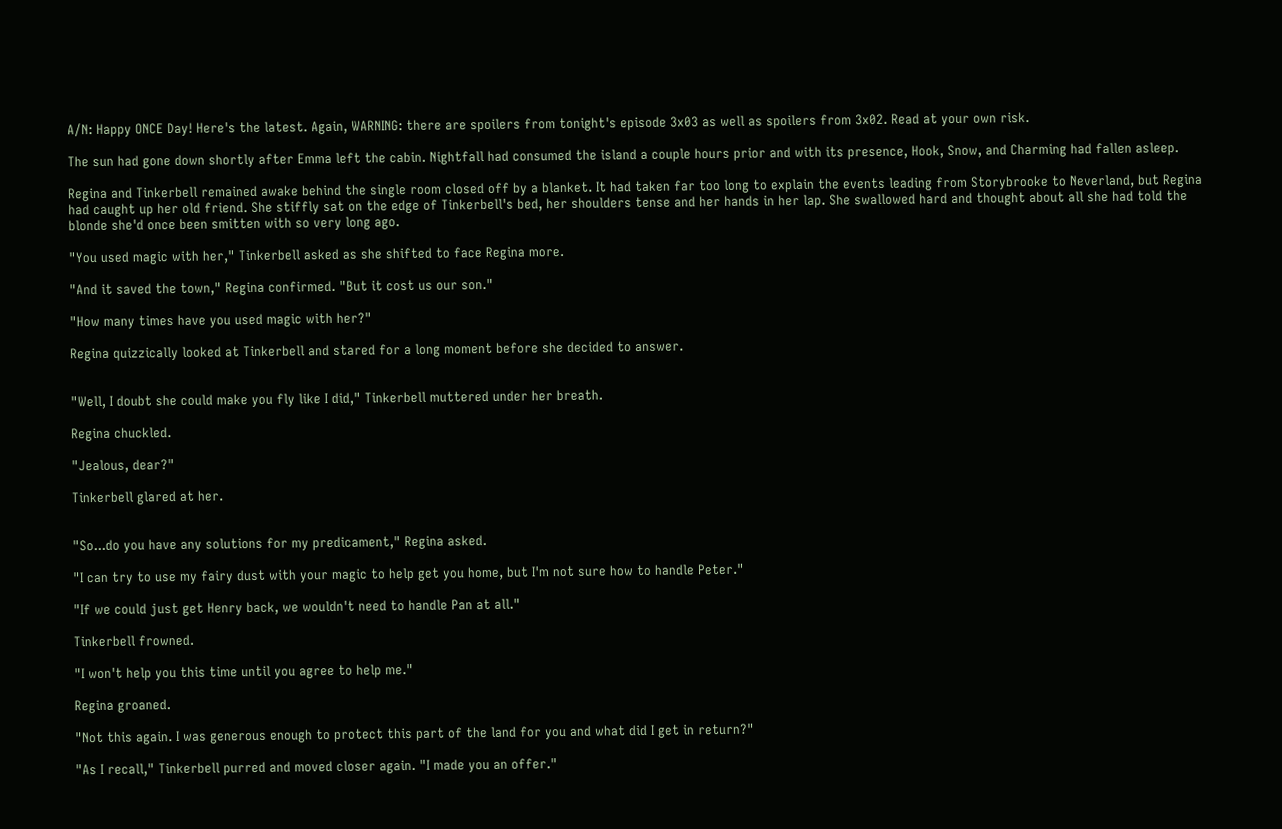A/N: Happy ONCE Day! Here's the latest. Again, WARNING: there are spoilers from tonight's episode 3x03 as well as spoilers from 3x02. Read at your own risk.

The sun had gone down shortly after Emma left the cabin. Nightfall had consumed the island a couple hours prior and with its presence, Hook, Snow, and Charming had fallen asleep.

Regina and Tinkerbell remained awake behind the single room closed off by a blanket. It had taken far too long to explain the events leading from Storybrooke to Neverland, but Regina had caught up her old friend. She stiffly sat on the edge of Tinkerbell's bed, her shoulders tense and her hands in her lap. She swallowed hard and thought about all she had told the blonde she'd once been smitten with so very long ago.

"You used magic with her," Tinkerbell asked as she shifted to face Regina more.

"And it saved the town," Regina confirmed. "But it cost us our son."

"How many times have you used magic with her?"

Regina quizzically looked at Tinkerbell and stared for a long moment before she decided to answer.


"Well, I doubt she could make you fly like I did," Tinkerbell muttered under her breath.

Regina chuckled.

"Jealous, dear?"

Tinkerbell glared at her.


"So...do you have any solutions for my predicament," Regina asked.

"I can try to use my fairy dust with your magic to help get you home, but I'm not sure how to handle Peter."

"If we could just get Henry back, we wouldn't need to handle Pan at all."

Tinkerbell frowned.

"I won't help you this time until you agree to help me."

Regina groaned.

"Not this again. I was generous enough to protect this part of the land for you and what did I get in return?"

"As I recall," Tinkerbell purred and moved closer again. "I made you an offer."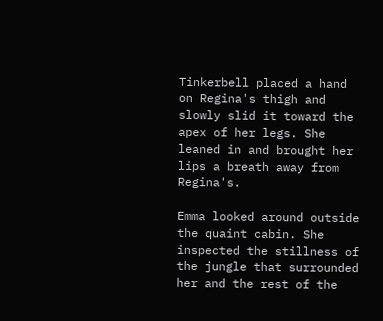Tinkerbell placed a hand on Regina's thigh and slowly slid it toward the apex of her legs. She leaned in and brought her lips a breath away from Regina's.

Emma looked around outside the quaint cabin. She inspected the stillness of the jungle that surrounded her and the rest of the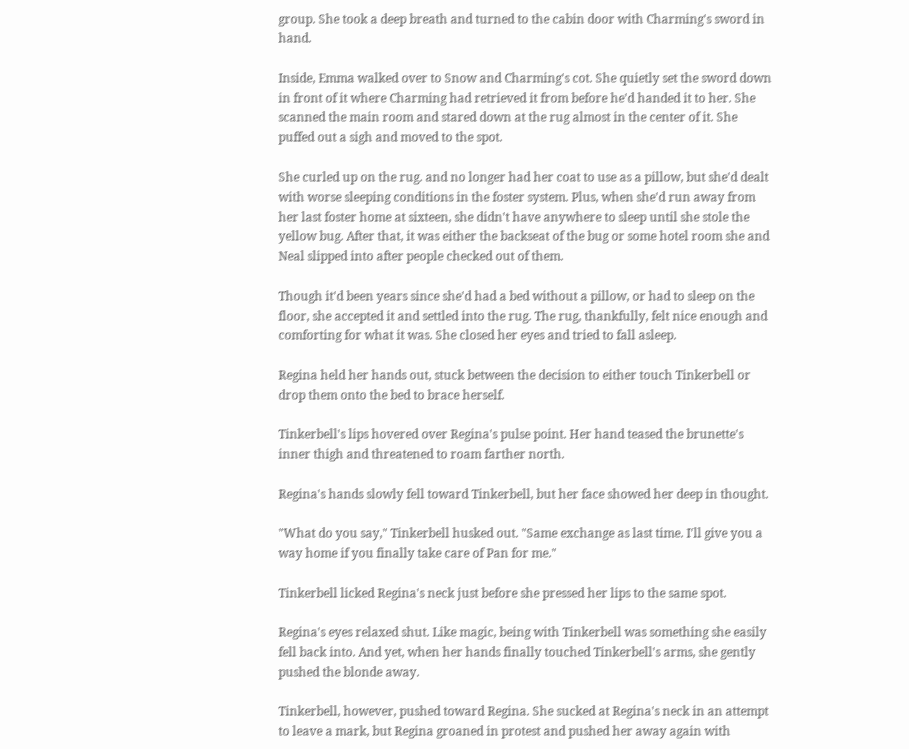group. She took a deep breath and turned to the cabin door with Charming's sword in hand.

Inside, Emma walked over to Snow and Charming's cot. She quietly set the sword down in front of it where Charming had retrieved it from before he'd handed it to her. She scanned the main room and stared down at the rug almost in the center of it. She puffed out a sigh and moved to the spot.

She curled up on the rug. and no longer had her coat to use as a pillow, but she'd dealt with worse sleeping conditions in the foster system. Plus, when she'd run away from her last foster home at sixteen, she didn't have anywhere to sleep until she stole the yellow bug. After that, it was either the backseat of the bug or some hotel room she and Neal slipped into after people checked out of them.

Though it'd been years since she'd had a bed without a pillow, or had to sleep on the floor, she accepted it and settled into the rug. The rug, thankfully, felt nice enough and comforting for what it was. She closed her eyes and tried to fall asleep.

Regina held her hands out, stuck between the decision to either touch Tinkerbell or drop them onto the bed to brace herself.

Tinkerbell's lips hovered over Regina's pulse point. Her hand teased the brunette's inner thigh and threatened to roam farther north.

Regina's hands slowly fell toward Tinkerbell, but her face showed her deep in thought.

"What do you say," Tinkerbell husked out. "Same exchange as last time. I'll give you a way home if you finally take care of Pan for me."

Tinkerbell licked Regina's neck just before she pressed her lips to the same spot.

Regina's eyes relaxed shut. Like magic, being with Tinkerbell was something she easily fell back into. And yet, when her hands finally touched Tinkerbell's arms, she gently pushed the blonde away.

Tinkerbell, however, pushed toward Regina. She sucked at Regina's neck in an attempt to leave a mark, but Regina groaned in protest and pushed her away again with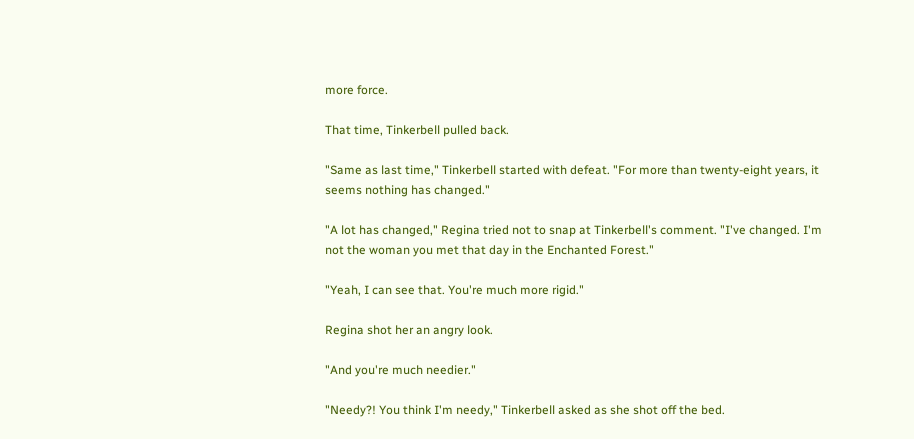more force.

That time, Tinkerbell pulled back.

"Same as last time," Tinkerbell started with defeat. "For more than twenty-eight years, it seems nothing has changed."

"A lot has changed," Regina tried not to snap at Tinkerbell's comment. "I've changed. I'm not the woman you met that day in the Enchanted Forest."

"Yeah, I can see that. You're much more rigid."

Regina shot her an angry look.

"And you're much needier."

"Needy?! You think I'm needy," Tinkerbell asked as she shot off the bed.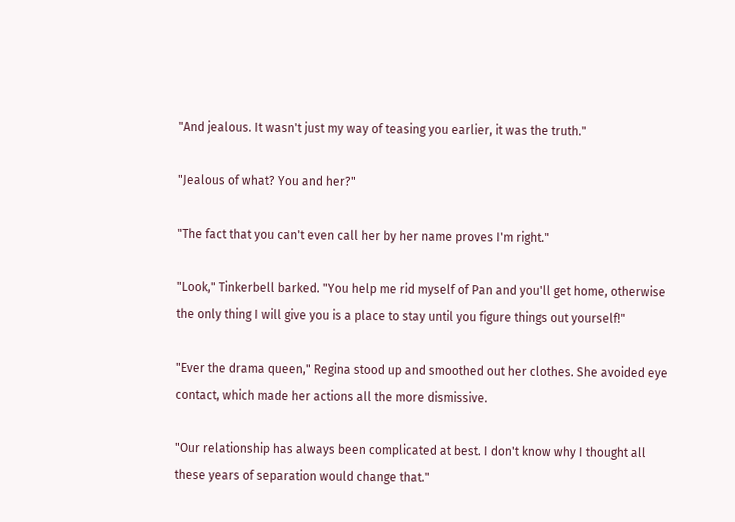"And jealous. It wasn't just my way of teasing you earlier, it was the truth."

"Jealous of what? You and her?"

"The fact that you can't even call her by her name proves I'm right."

"Look," Tinkerbell barked. "You help me rid myself of Pan and you'll get home, otherwise the only thing I will give you is a place to stay until you figure things out yourself!"

"Ever the drama queen," Regina stood up and smoothed out her clothes. She avoided eye contact, which made her actions all the more dismissive.

"Our relationship has always been complicated at best. I don't know why I thought all these years of separation would change that."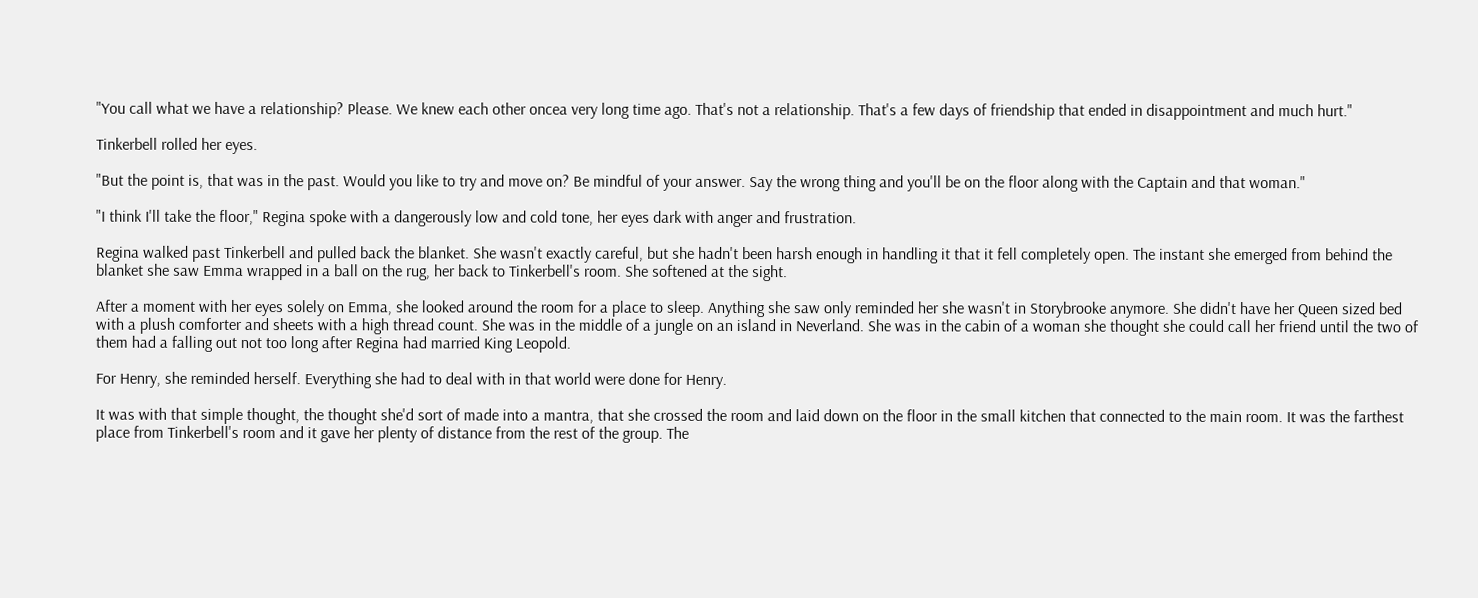"You call what we have a relationship? Please. We knew each other oncea very long time ago. That's not a relationship. That's a few days of friendship that ended in disappointment and much hurt."

Tinkerbell rolled her eyes.

"But the point is, that was in the past. Would you like to try and move on? Be mindful of your answer. Say the wrong thing and you'll be on the floor along with the Captain and that woman."

"I think I'll take the floor," Regina spoke with a dangerously low and cold tone, her eyes dark with anger and frustration.

Regina walked past Tinkerbell and pulled back the blanket. She wasn't exactly careful, but she hadn't been harsh enough in handling it that it fell completely open. The instant she emerged from behind the blanket she saw Emma wrapped in a ball on the rug, her back to Tinkerbell's room. She softened at the sight.

After a moment with her eyes solely on Emma, she looked around the room for a place to sleep. Anything she saw only reminded her she wasn't in Storybrooke anymore. She didn't have her Queen sized bed with a plush comforter and sheets with a high thread count. She was in the middle of a jungle on an island in Neverland. She was in the cabin of a woman she thought she could call her friend until the two of them had a falling out not too long after Regina had married King Leopold.

For Henry, she reminded herself. Everything she had to deal with in that world were done for Henry.

It was with that simple thought, the thought she'd sort of made into a mantra, that she crossed the room and laid down on the floor in the small kitchen that connected to the main room. It was the farthest place from Tinkerbell's room and it gave her plenty of distance from the rest of the group. The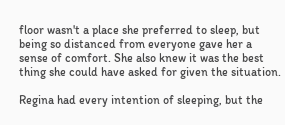floor wasn't a place she preferred to sleep, but being so distanced from everyone gave her a sense of comfort. She also knew it was the best thing she could have asked for given the situation.

Regina had every intention of sleeping, but the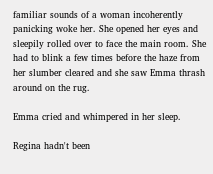familiar sounds of a woman incoherently panicking woke her. She opened her eyes and sleepily rolled over to face the main room. She had to blink a few times before the haze from her slumber cleared and she saw Emma thrash around on the rug.

Emma cried and whimpered in her sleep.

Regina hadn't been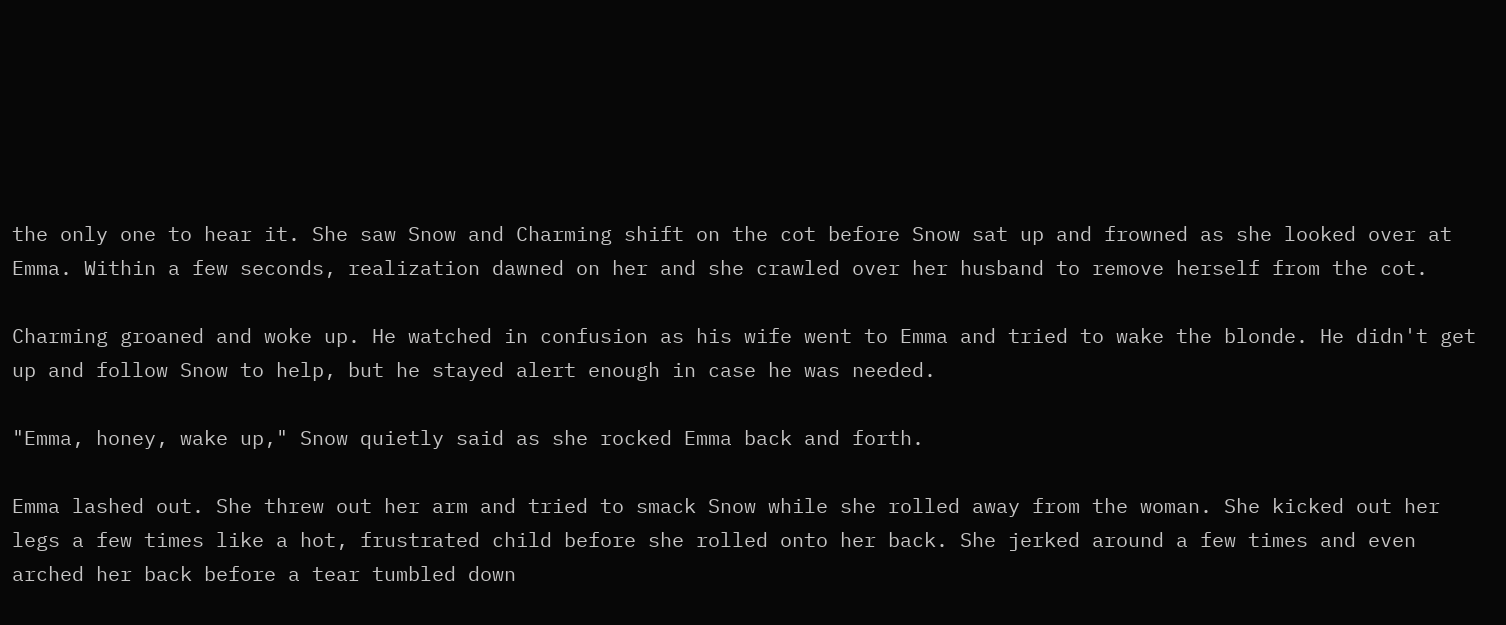the only one to hear it. She saw Snow and Charming shift on the cot before Snow sat up and frowned as she looked over at Emma. Within a few seconds, realization dawned on her and she crawled over her husband to remove herself from the cot.

Charming groaned and woke up. He watched in confusion as his wife went to Emma and tried to wake the blonde. He didn't get up and follow Snow to help, but he stayed alert enough in case he was needed.

"Emma, honey, wake up," Snow quietly said as she rocked Emma back and forth.

Emma lashed out. She threw out her arm and tried to smack Snow while she rolled away from the woman. She kicked out her legs a few times like a hot, frustrated child before she rolled onto her back. She jerked around a few times and even arched her back before a tear tumbled down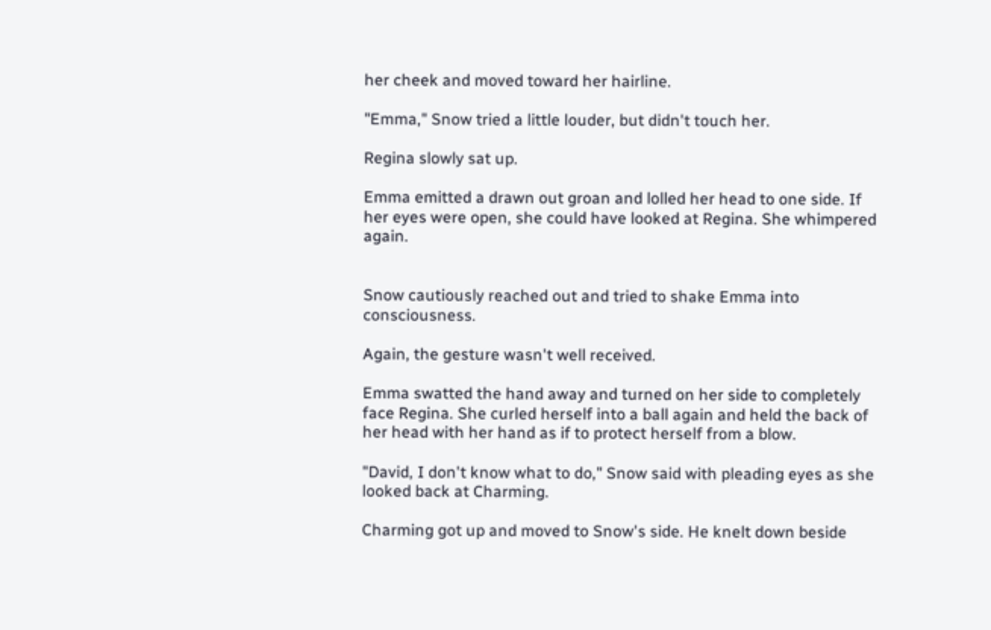her cheek and moved toward her hairline.

"Emma," Snow tried a little louder, but didn't touch her.

Regina slowly sat up.

Emma emitted a drawn out groan and lolled her head to one side. If her eyes were open, she could have looked at Regina. She whimpered again.


Snow cautiously reached out and tried to shake Emma into consciousness.

Again, the gesture wasn't well received.

Emma swatted the hand away and turned on her side to completely face Regina. She curled herself into a ball again and held the back of her head with her hand as if to protect herself from a blow.

"David, I don't know what to do," Snow said with pleading eyes as she looked back at Charming.

Charming got up and moved to Snow's side. He knelt down beside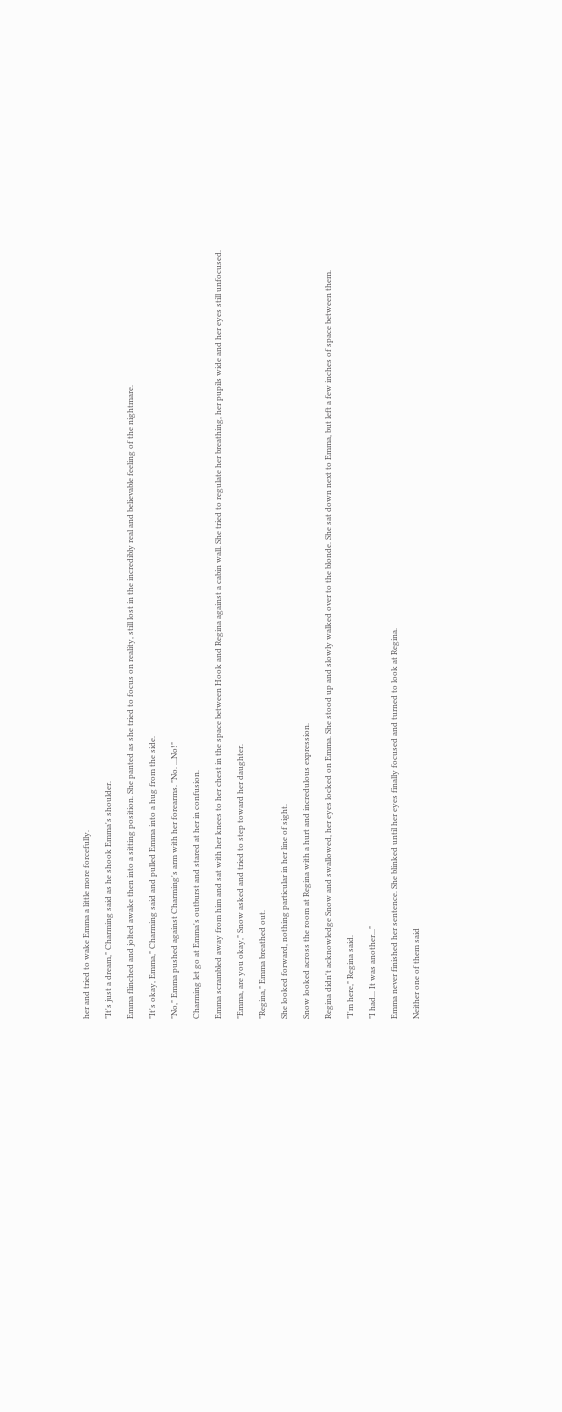her and tried to wake Emma a little more forcefully.

"It's just a dream," Charming said as he shook Emma's shoulder.

Emma flinched and jolted awake then into a sitting position. She panted as she tried to focus on reality, still lost in the incredibly real and believable feeling of the nightmare.

"It's okay, Emma," Charming said and pulled Emma into a hug from the side.

"No," Emma pushed against Charming's arm with her forearms. "No. ...No!"

Charming let go at Emma's outburst and stared at her in confusion.

Emma scrambled away from him and sat with her knees to her chest in the space between Hook and Regina against a cabin wall. She tried to regulate her breathing, her pupils wide and her eyes still unfocused.

"Emma, are you okay," Snow asked and tried to step toward her daughter.

"Regina," Emma breathed out.

She looked forward, nothing particular in her line of sight.

Snow looked across the room at Regina with a hurt and incredulous expression.

Regina didn't acknowledge Snow and swallowed, her eyes locked on Emma. She stood up and slowly walked over to the blonde. She sat down next to Emma, but left a few inches of space between them.

"I'm here," Regina said.

"I had... It was another..."

Emma never finished her sentence. She blinked until her eyes finally focused and turned to look at Regina.

Neither one of them said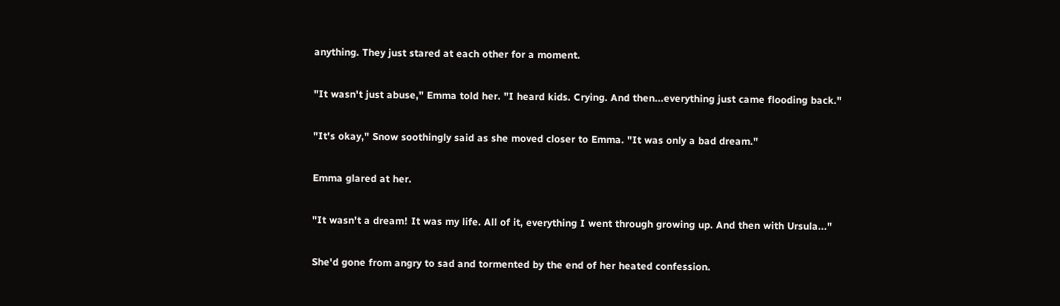anything. They just stared at each other for a moment.

"It wasn't just abuse," Emma told her. "I heard kids. Crying. And then...everything just came flooding back."

"It's okay," Snow soothingly said as she moved closer to Emma. "It was only a bad dream."

Emma glared at her.

"It wasn't a dream! It was my life. All of it, everything I went through growing up. And then with Ursula..."

She'd gone from angry to sad and tormented by the end of her heated confession.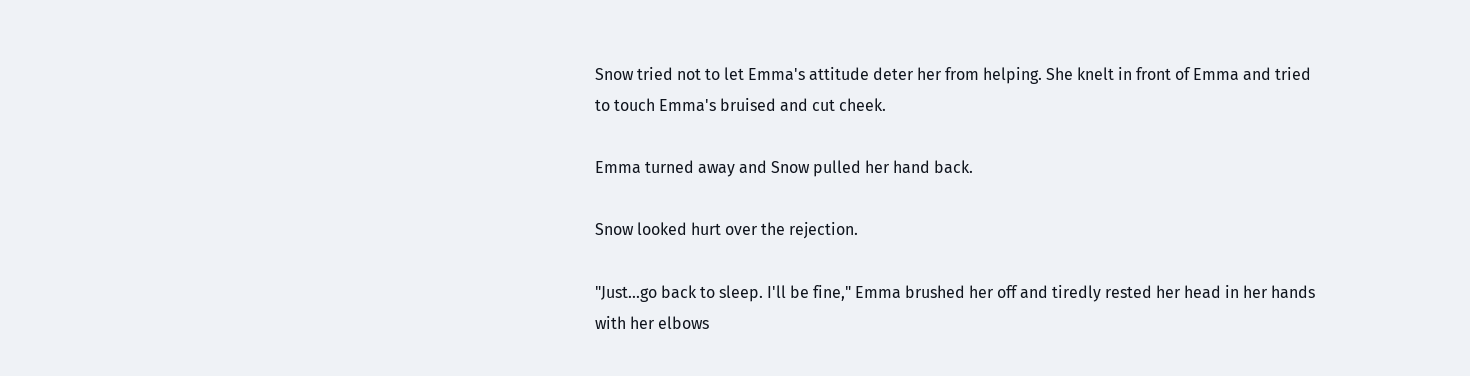Snow tried not to let Emma's attitude deter her from helping. She knelt in front of Emma and tried to touch Emma's bruised and cut cheek.

Emma turned away and Snow pulled her hand back.

Snow looked hurt over the rejection.

"Just...go back to sleep. I'll be fine," Emma brushed her off and tiredly rested her head in her hands with her elbows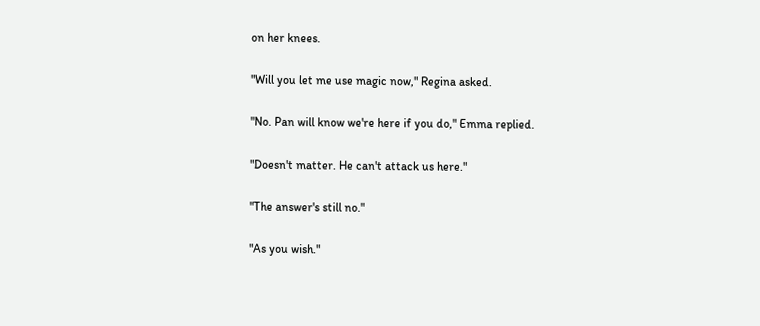on her knees.

"Will you let me use magic now," Regina asked.

"No. Pan will know we're here if you do," Emma replied.

"Doesn't matter. He can't attack us here."

"The answer's still no."

"As you wish."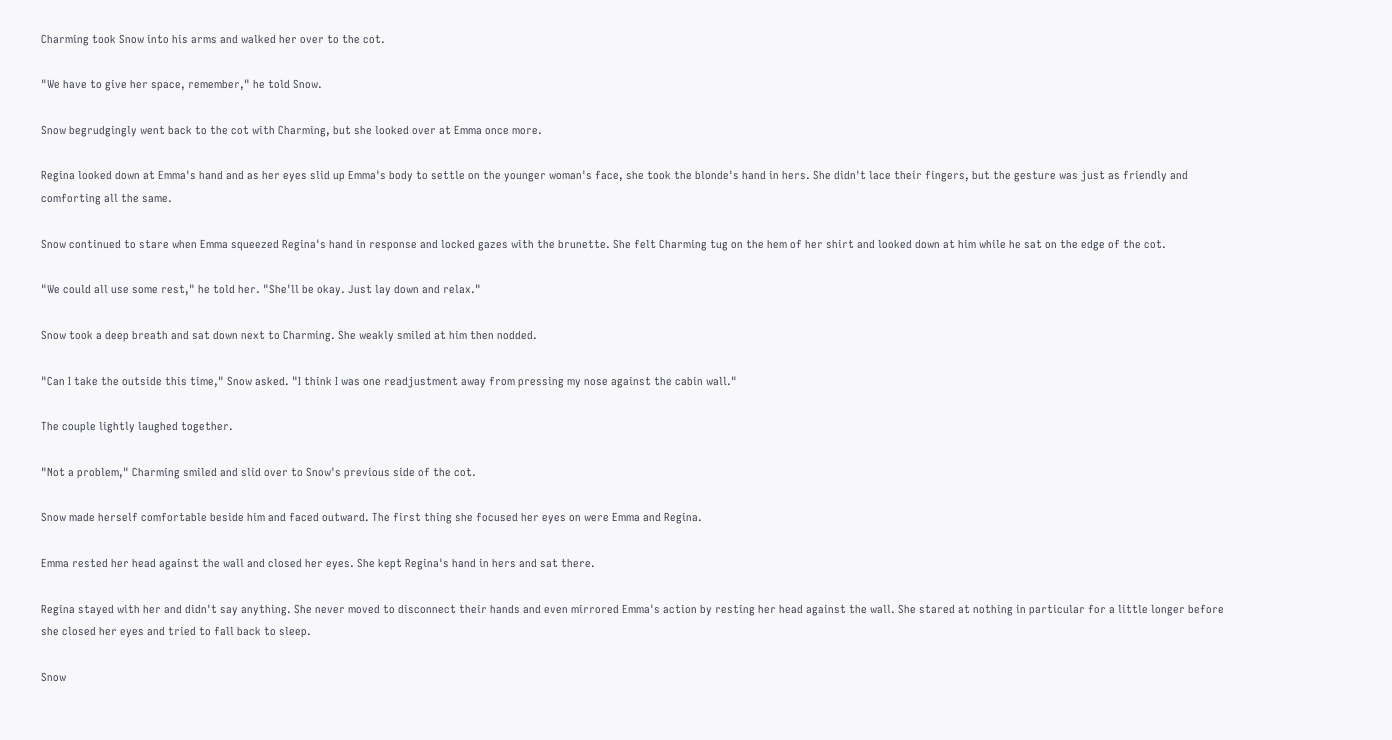Charming took Snow into his arms and walked her over to the cot.

"We have to give her space, remember," he told Snow.

Snow begrudgingly went back to the cot with Charming, but she looked over at Emma once more.

Regina looked down at Emma's hand and as her eyes slid up Emma's body to settle on the younger woman's face, she took the blonde's hand in hers. She didn't lace their fingers, but the gesture was just as friendly and comforting all the same.

Snow continued to stare when Emma squeezed Regina's hand in response and locked gazes with the brunette. She felt Charming tug on the hem of her shirt and looked down at him while he sat on the edge of the cot.

"We could all use some rest," he told her. "She'll be okay. Just lay down and relax."

Snow took a deep breath and sat down next to Charming. She weakly smiled at him then nodded.

"Can I take the outside this time," Snow asked. "I think I was one readjustment away from pressing my nose against the cabin wall."

The couple lightly laughed together.

"Not a problem," Charming smiled and slid over to Snow's previous side of the cot.

Snow made herself comfortable beside him and faced outward. The first thing she focused her eyes on were Emma and Regina.

Emma rested her head against the wall and closed her eyes. She kept Regina's hand in hers and sat there.

Regina stayed with her and didn't say anything. She never moved to disconnect their hands and even mirrored Emma's action by resting her head against the wall. She stared at nothing in particular for a little longer before she closed her eyes and tried to fall back to sleep.

Snow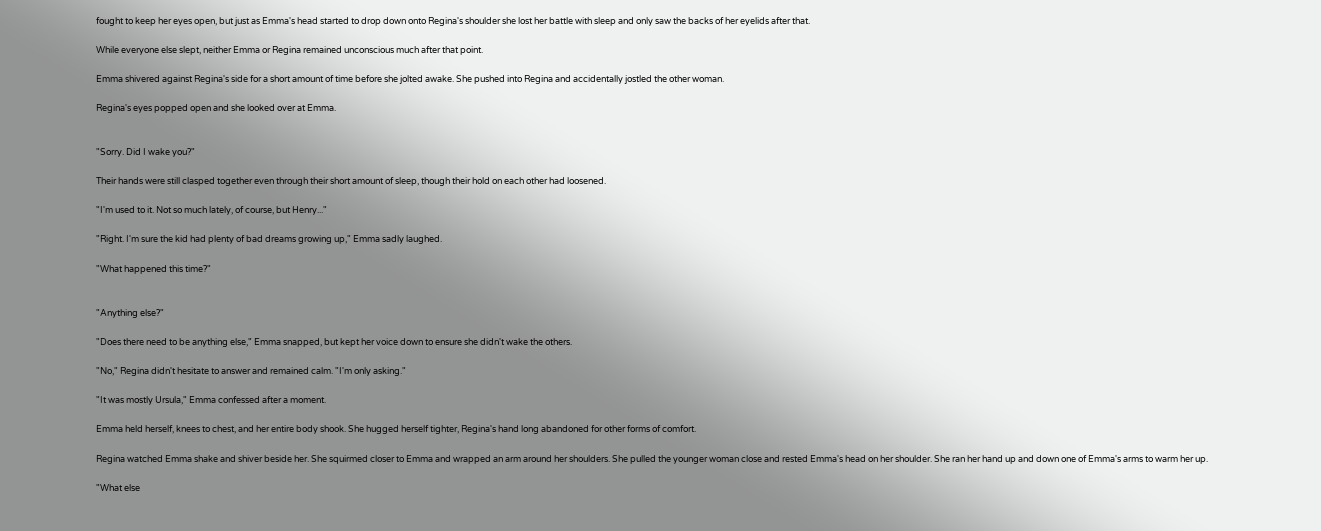fought to keep her eyes open, but just as Emma's head started to drop down onto Regina's shoulder she lost her battle with sleep and only saw the backs of her eyelids after that.

While everyone else slept, neither Emma or Regina remained unconscious much after that point.

Emma shivered against Regina's side for a short amount of time before she jolted awake. She pushed into Regina and accidentally jostled the other woman.

Regina's eyes popped open and she looked over at Emma.


"Sorry. Did I wake you?"

Their hands were still clasped together even through their short amount of sleep, though their hold on each other had loosened.

"I'm used to it. Not so much lately, of course, but Henry..."

"Right. I'm sure the kid had plenty of bad dreams growing up," Emma sadly laughed.

"What happened this time?"


"Anything else?"

"Does there need to be anything else," Emma snapped, but kept her voice down to ensure she didn't wake the others.

"No," Regina didn't hesitate to answer and remained calm. "I'm only asking."

"It was mostly Ursula," Emma confessed after a moment.

Emma held herself, knees to chest, and her entire body shook. She hugged herself tighter, Regina's hand long abandoned for other forms of comfort.

Regina watched Emma shake and shiver beside her. She squirmed closer to Emma and wrapped an arm around her shoulders. She pulled the younger woman close and rested Emma's head on her shoulder. She ran her hand up and down one of Emma's arms to warm her up.

"What else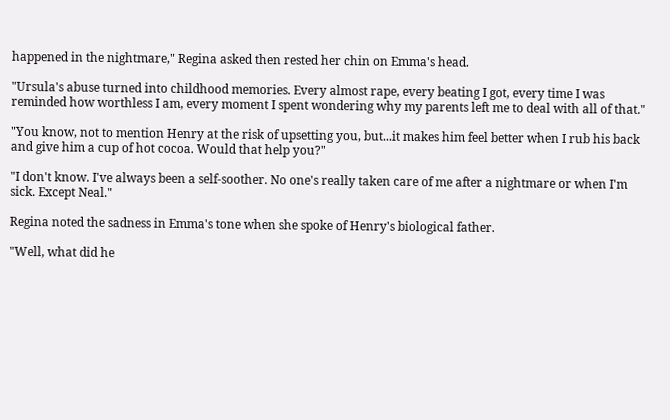happened in the nightmare," Regina asked then rested her chin on Emma's head.

"Ursula's abuse turned into childhood memories. Every almost rape, every beating I got, every time I was reminded how worthless I am, every moment I spent wondering why my parents left me to deal with all of that."

"You know, not to mention Henry at the risk of upsetting you, but...it makes him feel better when I rub his back and give him a cup of hot cocoa. Would that help you?"

"I don't know. I've always been a self-soother. No one's really taken care of me after a nightmare or when I'm sick. Except Neal."

Regina noted the sadness in Emma's tone when she spoke of Henry's biological father.

"Well, what did he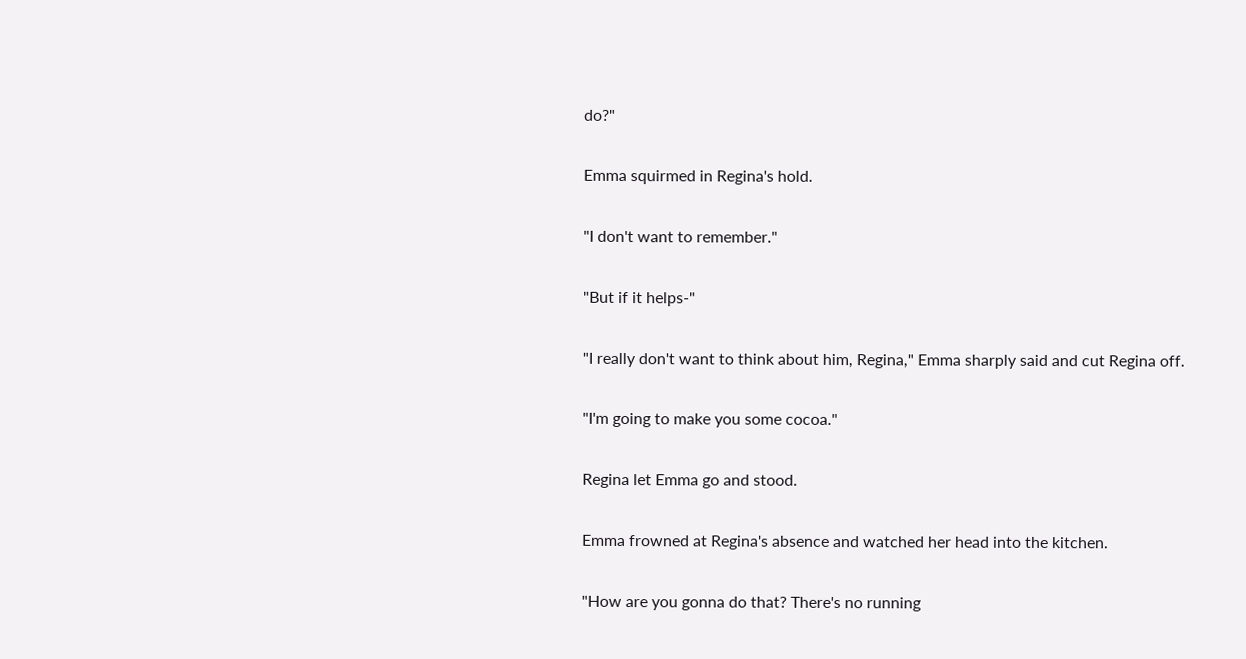do?"

Emma squirmed in Regina's hold.

"I don't want to remember."

"But if it helps-"

"I really don't want to think about him, Regina," Emma sharply said and cut Regina off.

"I'm going to make you some cocoa."

Regina let Emma go and stood.

Emma frowned at Regina's absence and watched her head into the kitchen.

"How are you gonna do that? There's no running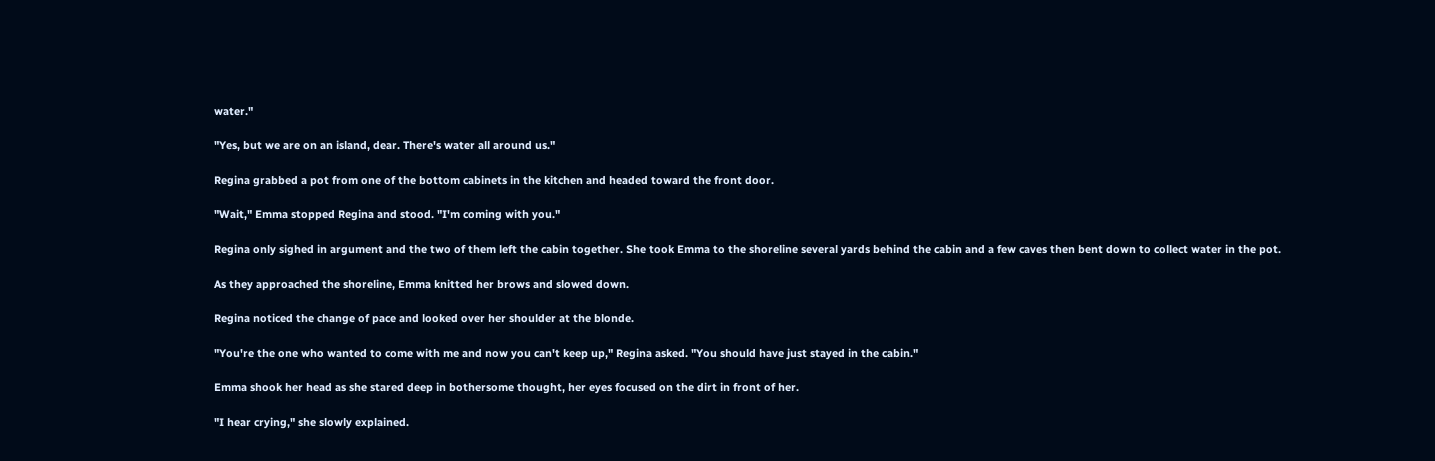water."

"Yes, but we are on an island, dear. There's water all around us."

Regina grabbed a pot from one of the bottom cabinets in the kitchen and headed toward the front door.

"Wait," Emma stopped Regina and stood. "I'm coming with you."

Regina only sighed in argument and the two of them left the cabin together. She took Emma to the shoreline several yards behind the cabin and a few caves then bent down to collect water in the pot.

As they approached the shoreline, Emma knitted her brows and slowed down.

Regina noticed the change of pace and looked over her shoulder at the blonde.

"You're the one who wanted to come with me and now you can't keep up," Regina asked. "You should have just stayed in the cabin."

Emma shook her head as she stared deep in bothersome thought, her eyes focused on the dirt in front of her.

"I hear crying," she slowly explained.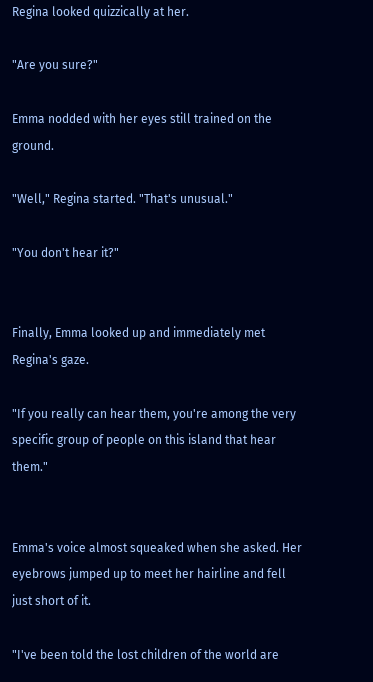Regina looked quizzically at her.

"Are you sure?"

Emma nodded with her eyes still trained on the ground.

"Well," Regina started. "That's unusual."

"You don't hear it?"


Finally, Emma looked up and immediately met Regina's gaze.

"If you really can hear them, you're among the very specific group of people on this island that hear them."


Emma's voice almost squeaked when she asked. Her eyebrows jumped up to meet her hairline and fell just short of it.

"I've been told the lost children of the world are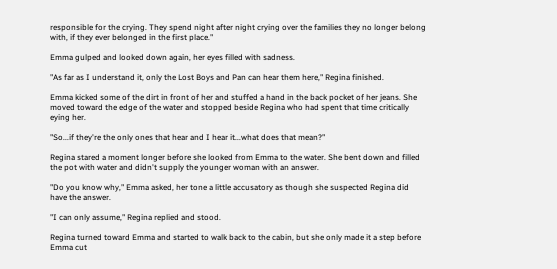responsible for the crying. They spend night after night crying over the families they no longer belong with, if they ever belonged in the first place."

Emma gulped and looked down again, her eyes filled with sadness.

"As far as I understand it, only the Lost Boys and Pan can hear them here," Regina finished.

Emma kicked some of the dirt in front of her and stuffed a hand in the back pocket of her jeans. She moved toward the edge of the water and stopped beside Regina who had spent that time critically eying her.

"So...if they're the only ones that hear and I hear it...what does that mean?"

Regina stared a moment longer before she looked from Emma to the water. She bent down and filled the pot with water and didn't supply the younger woman with an answer.

"Do you know why," Emma asked, her tone a little accusatory as though she suspected Regina did have the answer.

"I can only assume," Regina replied and stood.

Regina turned toward Emma and started to walk back to the cabin, but she only made it a step before Emma cut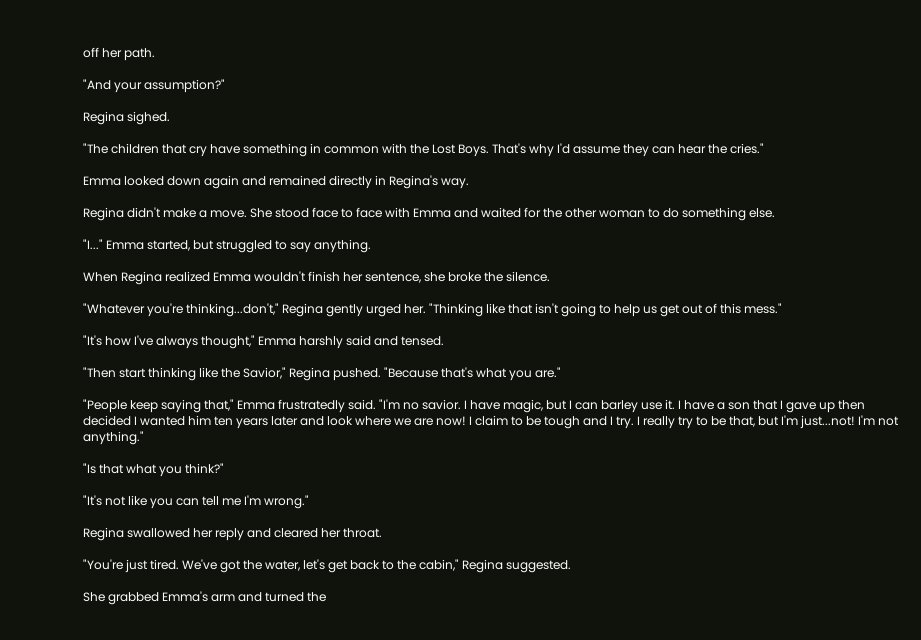off her path.

"And your assumption?"

Regina sighed.

"The children that cry have something in common with the Lost Boys. That's why I'd assume they can hear the cries."

Emma looked down again and remained directly in Regina's way.

Regina didn't make a move. She stood face to face with Emma and waited for the other woman to do something else.

"I..." Emma started, but struggled to say anything.

When Regina realized Emma wouldn't finish her sentence, she broke the silence.

"Whatever you're thinking...don't," Regina gently urged her. "Thinking like that isn't going to help us get out of this mess."

"It's how I've always thought," Emma harshly said and tensed.

"Then start thinking like the Savior," Regina pushed. "Because that's what you are."

"People keep saying that," Emma frustratedly said. "I'm no savior. I have magic, but I can barley use it. I have a son that I gave up then decided I wanted him ten years later and look where we are now! I claim to be tough and I try. I really try to be that, but I'm just...not! I'm not anything."

"Is that what you think?"

"It's not like you can tell me I'm wrong."

Regina swallowed her reply and cleared her throat.

"You're just tired. We've got the water, let's get back to the cabin," Regina suggested.

She grabbed Emma's arm and turned the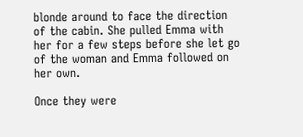blonde around to face the direction of the cabin. She pulled Emma with her for a few steps before she let go of the woman and Emma followed on her own.

Once they were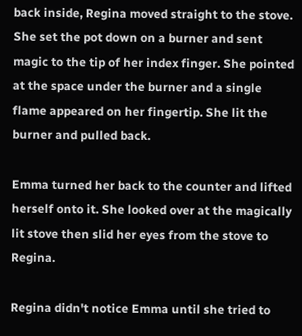back inside, Regina moved straight to the stove. She set the pot down on a burner and sent magic to the tip of her index finger. She pointed at the space under the burner and a single flame appeared on her fingertip. She lit the burner and pulled back.

Emma turned her back to the counter and lifted herself onto it. She looked over at the magically lit stove then slid her eyes from the stove to Regina.

Regina didn't notice Emma until she tried to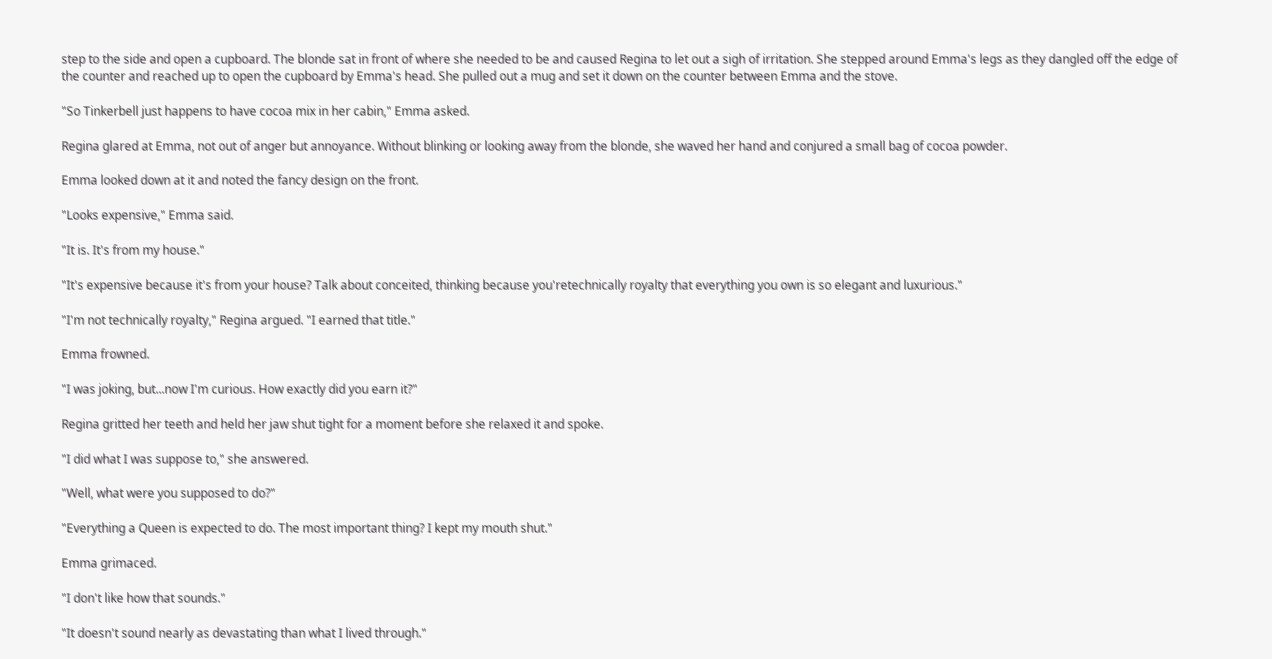step to the side and open a cupboard. The blonde sat in front of where she needed to be and caused Regina to let out a sigh of irritation. She stepped around Emma's legs as they dangled off the edge of the counter and reached up to open the cupboard by Emma's head. She pulled out a mug and set it down on the counter between Emma and the stove.

"So Tinkerbell just happens to have cocoa mix in her cabin," Emma asked.

Regina glared at Emma, not out of anger but annoyance. Without blinking or looking away from the blonde, she waved her hand and conjured a small bag of cocoa powder.

Emma looked down at it and noted the fancy design on the front.

"Looks expensive," Emma said.

"It is. It's from my house."

"It's expensive because it's from your house? Talk about conceited, thinking because you'retechnically royalty that everything you own is so elegant and luxurious."

"I'm not technically royalty," Regina argued. "I earned that title."

Emma frowned.

"I was joking, but...now I'm curious. How exactly did you earn it?"

Regina gritted her teeth and held her jaw shut tight for a moment before she relaxed it and spoke.

"I did what I was suppose to," she answered.

"Well, what were you supposed to do?"

"Everything a Queen is expected to do. The most important thing? I kept my mouth shut."

Emma grimaced.

"I don't like how that sounds."

"It doesn't sound nearly as devastating than what I lived through."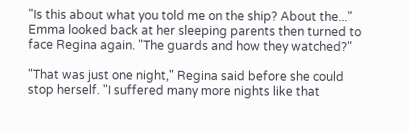"Is this about what you told me on the ship? About the..." Emma looked back at her sleeping parents then turned to face Regina again. "The guards and how they watched?"

"That was just one night," Regina said before she could stop herself. "I suffered many more nights like that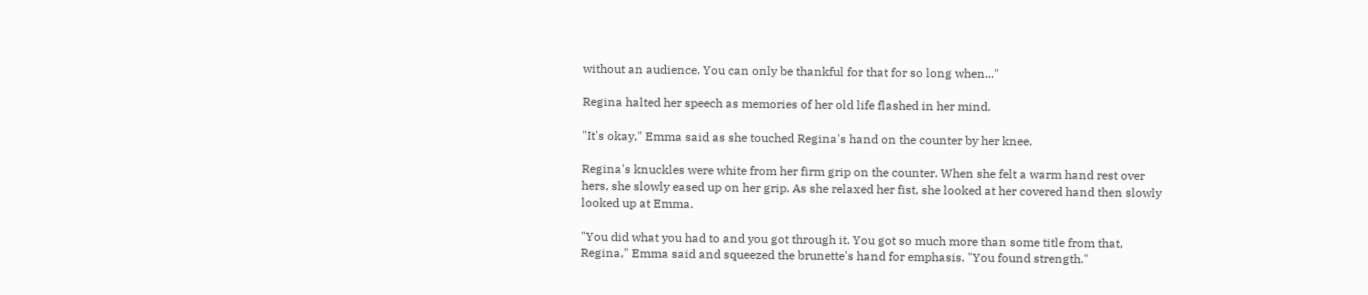without an audience. You can only be thankful for that for so long when..."

Regina halted her speech as memories of her old life flashed in her mind.

"It's okay," Emma said as she touched Regina's hand on the counter by her knee.

Regina's knuckles were white from her firm grip on the counter. When she felt a warm hand rest over hers, she slowly eased up on her grip. As she relaxed her fist, she looked at her covered hand then slowly looked up at Emma.

"You did what you had to and you got through it. You got so much more than some title from that, Regina," Emma said and squeezed the brunette's hand for emphasis. "You found strength."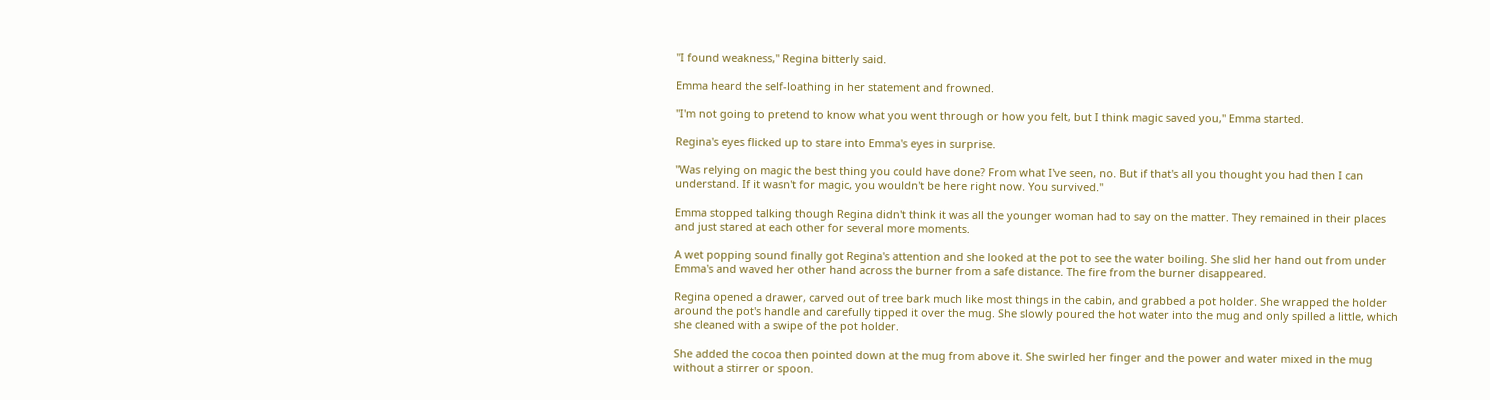"I found weakness," Regina bitterly said.

Emma heard the self-loathing in her statement and frowned.

"I'm not going to pretend to know what you went through or how you felt, but I think magic saved you," Emma started.

Regina's eyes flicked up to stare into Emma's eyes in surprise.

"Was relying on magic the best thing you could have done? From what I've seen, no. But if that's all you thought you had then I can understand. If it wasn't for magic, you wouldn't be here right now. You survived."

Emma stopped talking though Regina didn't think it was all the younger woman had to say on the matter. They remained in their places and just stared at each other for several more moments.

A wet popping sound finally got Regina's attention and she looked at the pot to see the water boiling. She slid her hand out from under Emma's and waved her other hand across the burner from a safe distance. The fire from the burner disappeared.

Regina opened a drawer, carved out of tree bark much like most things in the cabin, and grabbed a pot holder. She wrapped the holder around the pot's handle and carefully tipped it over the mug. She slowly poured the hot water into the mug and only spilled a little, which she cleaned with a swipe of the pot holder.

She added the cocoa then pointed down at the mug from above it. She swirled her finger and the power and water mixed in the mug without a stirrer or spoon.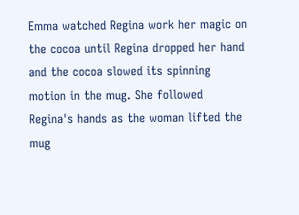Emma watched Regina work her magic on the cocoa until Regina dropped her hand and the cocoa slowed its spinning motion in the mug. She followed Regina's hands as the woman lifted the mug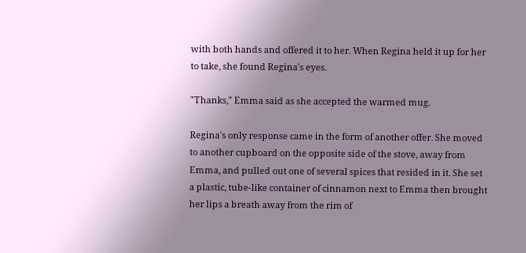with both hands and offered it to her. When Regina held it up for her to take, she found Regina's eyes.

"Thanks," Emma said as she accepted the warmed mug.

Regina's only response came in the form of another offer. She moved to another cupboard on the opposite side of the stove, away from Emma, and pulled out one of several spices that resided in it. She set a plastic, tube-like container of cinnamon next to Emma then brought her lips a breath away from the rim of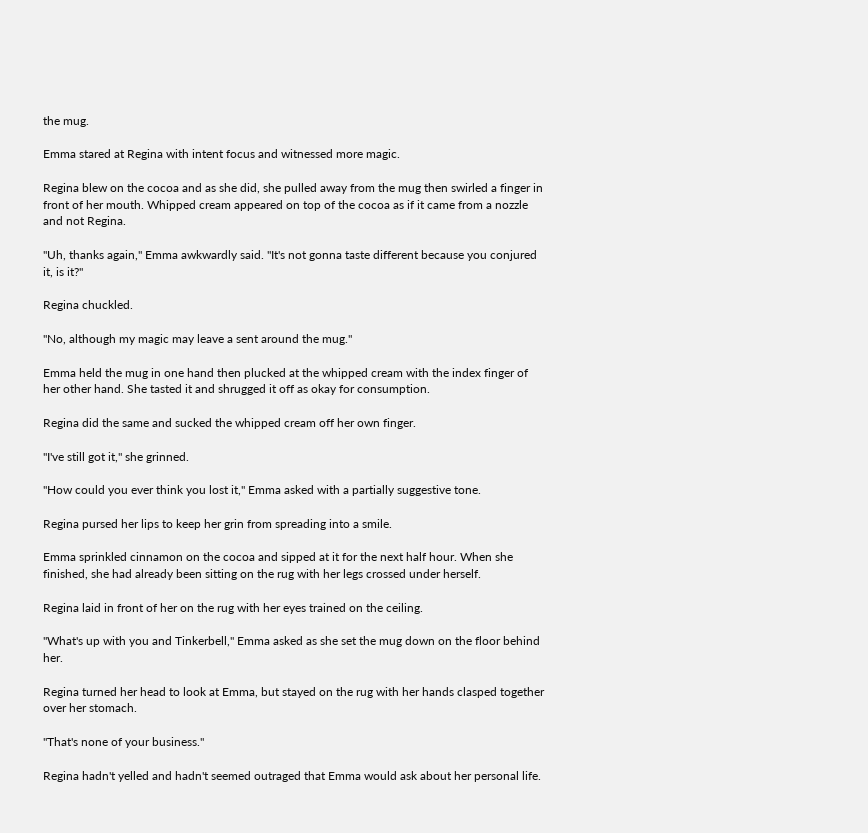the mug.

Emma stared at Regina with intent focus and witnessed more magic.

Regina blew on the cocoa and as she did, she pulled away from the mug then swirled a finger in front of her mouth. Whipped cream appeared on top of the cocoa as if it came from a nozzle and not Regina.

"Uh, thanks again," Emma awkwardly said. "It's not gonna taste different because you conjured it, is it?"

Regina chuckled.

"No, although my magic may leave a sent around the mug."

Emma held the mug in one hand then plucked at the whipped cream with the index finger of her other hand. She tasted it and shrugged it off as okay for consumption.

Regina did the same and sucked the whipped cream off her own finger.

"I've still got it," she grinned.

"How could you ever think you lost it," Emma asked with a partially suggestive tone.

Regina pursed her lips to keep her grin from spreading into a smile.

Emma sprinkled cinnamon on the cocoa and sipped at it for the next half hour. When she finished, she had already been sitting on the rug with her legs crossed under herself.

Regina laid in front of her on the rug with her eyes trained on the ceiling.

"What's up with you and Tinkerbell," Emma asked as she set the mug down on the floor behind her.

Regina turned her head to look at Emma, but stayed on the rug with her hands clasped together over her stomach.

"That's none of your business."

Regina hadn't yelled and hadn't seemed outraged that Emma would ask about her personal life.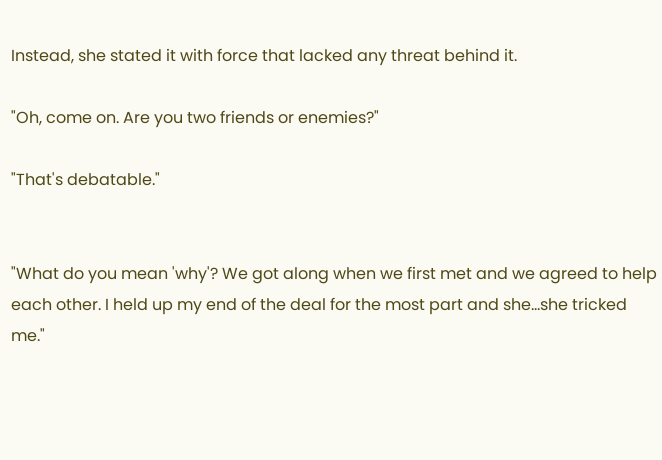Instead, she stated it with force that lacked any threat behind it.

"Oh, come on. Are you two friends or enemies?"

"That's debatable."


"What do you mean 'why'? We got along when we first met and we agreed to help each other. I held up my end of the deal for the most part and she...she tricked me."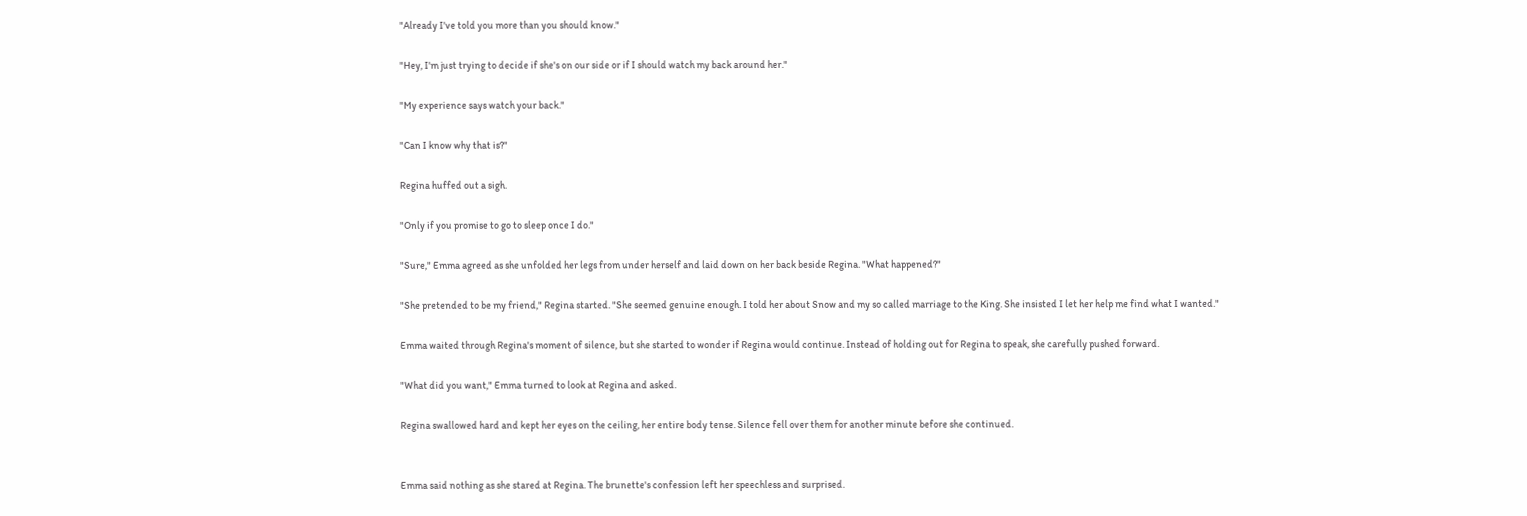"Already I've told you more than you should know."

"Hey, I'm just trying to decide if she's on our side or if I should watch my back around her."

"My experience says watch your back."

"Can I know why that is?"

Regina huffed out a sigh.

"Only if you promise to go to sleep once I do."

"Sure," Emma agreed as she unfolded her legs from under herself and laid down on her back beside Regina. "What happened?"

"She pretended to be my friend," Regina started. "She seemed genuine enough. I told her about Snow and my so called marriage to the King. She insisted I let her help me find what I wanted."

Emma waited through Regina's moment of silence, but she started to wonder if Regina would continue. Instead of holding out for Regina to speak, she carefully pushed forward.

"What did you want," Emma turned to look at Regina and asked.

Regina swallowed hard and kept her eyes on the ceiling, her entire body tense. Silence fell over them for another minute before she continued.


Emma said nothing as she stared at Regina. The brunette's confession left her speechless and surprised.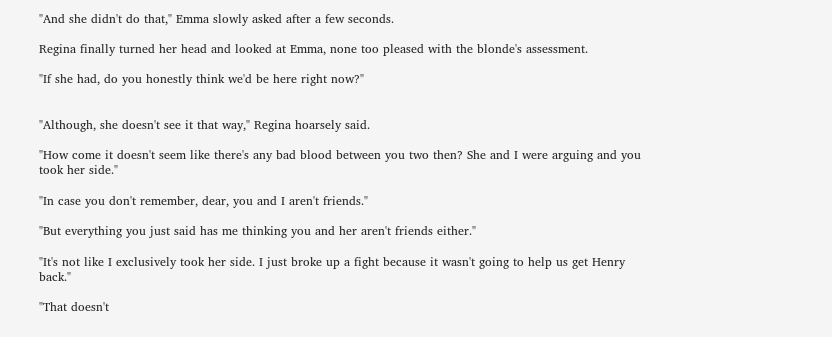"And she didn't do that," Emma slowly asked after a few seconds.

Regina finally turned her head and looked at Emma, none too pleased with the blonde's assessment.

"If she had, do you honestly think we'd be here right now?"


"Although, she doesn't see it that way," Regina hoarsely said.

"How come it doesn't seem like there's any bad blood between you two then? She and I were arguing and you took her side."

"In case you don't remember, dear, you and I aren't friends."

"But everything you just said has me thinking you and her aren't friends either."

"It's not like I exclusively took her side. I just broke up a fight because it wasn't going to help us get Henry back."

"That doesn't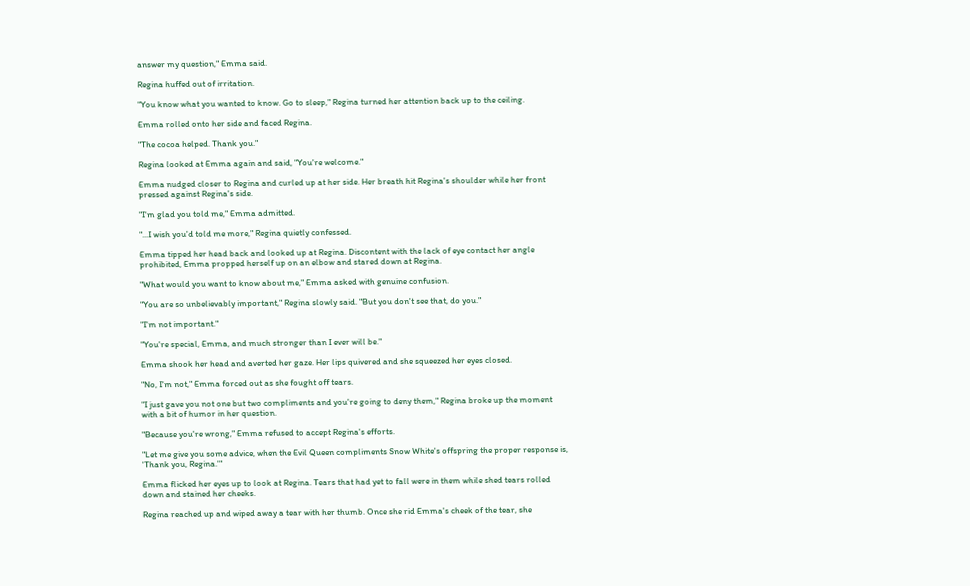answer my question," Emma said.

Regina huffed out of irritation.

"You know what you wanted to know. Go to sleep," Regina turned her attention back up to the ceiling.

Emma rolled onto her side and faced Regina.

"The cocoa helped. Thank you."

Regina looked at Emma again and said, "You're welcome."

Emma nudged closer to Regina and curled up at her side. Her breath hit Regina's shoulder while her front pressed against Regina's side.

"I'm glad you told me," Emma admitted.

"...I wish you'd told me more," Regina quietly confessed.

Emma tipped her head back and looked up at Regina. Discontent with the lack of eye contact her angle prohibited, Emma propped herself up on an elbow and stared down at Regina.

"What would you want to know about me," Emma asked with genuine confusion.

"You are so unbelievably important," Regina slowly said. "But you don't see that, do you."

"I'm not important."

"You're special, Emma, and much stronger than I ever will be."

Emma shook her head and averted her gaze. Her lips quivered and she squeezed her eyes closed.

"No, I'm not," Emma forced out as she fought off tears.

"I just gave you not one but two compliments and you're going to deny them," Regina broke up the moment with a bit of humor in her question.

"Because you're wrong," Emma refused to accept Regina's efforts.

"Let me give you some advice, when the Evil Queen compliments Snow White's offspring the proper response is, 'Thank you, Regina.'"

Emma flicked her eyes up to look at Regina. Tears that had yet to fall were in them while shed tears rolled down and stained her cheeks.

Regina reached up and wiped away a tear with her thumb. Once she rid Emma's cheek of the tear, she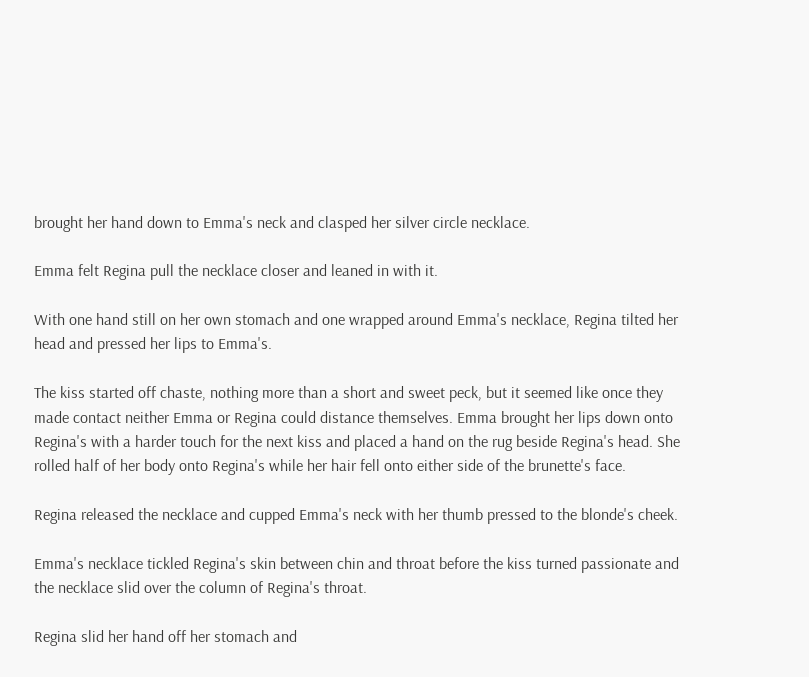brought her hand down to Emma's neck and clasped her silver circle necklace.

Emma felt Regina pull the necklace closer and leaned in with it.

With one hand still on her own stomach and one wrapped around Emma's necklace, Regina tilted her head and pressed her lips to Emma's.

The kiss started off chaste, nothing more than a short and sweet peck, but it seemed like once they made contact neither Emma or Regina could distance themselves. Emma brought her lips down onto Regina's with a harder touch for the next kiss and placed a hand on the rug beside Regina's head. She rolled half of her body onto Regina's while her hair fell onto either side of the brunette's face.

Regina released the necklace and cupped Emma's neck with her thumb pressed to the blonde's cheek.

Emma's necklace tickled Regina's skin between chin and throat before the kiss turned passionate and the necklace slid over the column of Regina's throat.

Regina slid her hand off her stomach and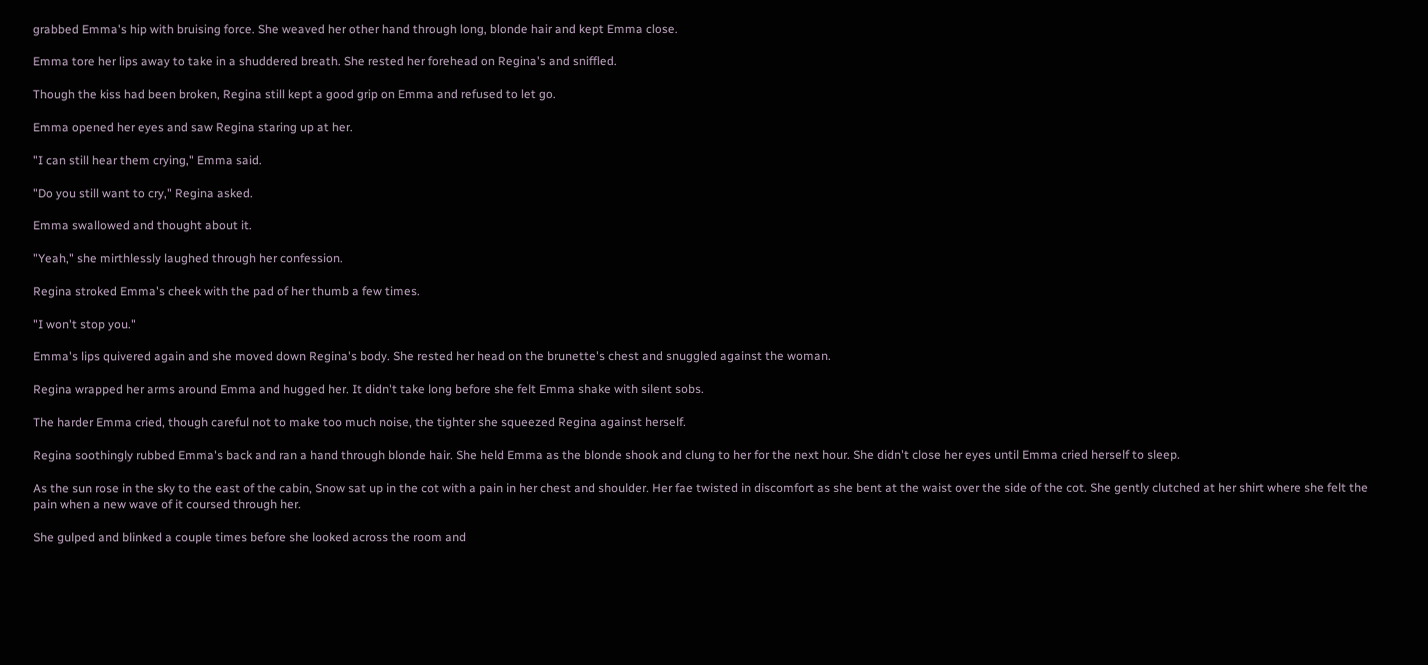grabbed Emma's hip with bruising force. She weaved her other hand through long, blonde hair and kept Emma close.

Emma tore her lips away to take in a shuddered breath. She rested her forehead on Regina's and sniffled.

Though the kiss had been broken, Regina still kept a good grip on Emma and refused to let go.

Emma opened her eyes and saw Regina staring up at her.

"I can still hear them crying," Emma said.

"Do you still want to cry," Regina asked.

Emma swallowed and thought about it.

"Yeah," she mirthlessly laughed through her confession.

Regina stroked Emma's cheek with the pad of her thumb a few times.

"I won't stop you."

Emma's lips quivered again and she moved down Regina's body. She rested her head on the brunette's chest and snuggled against the woman.

Regina wrapped her arms around Emma and hugged her. It didn't take long before she felt Emma shake with silent sobs.

The harder Emma cried, though careful not to make too much noise, the tighter she squeezed Regina against herself.

Regina soothingly rubbed Emma's back and ran a hand through blonde hair. She held Emma as the blonde shook and clung to her for the next hour. She didn't close her eyes until Emma cried herself to sleep.

As the sun rose in the sky to the east of the cabin, Snow sat up in the cot with a pain in her chest and shoulder. Her fae twisted in discomfort as she bent at the waist over the side of the cot. She gently clutched at her shirt where she felt the pain when a new wave of it coursed through her.

She gulped and blinked a couple times before she looked across the room and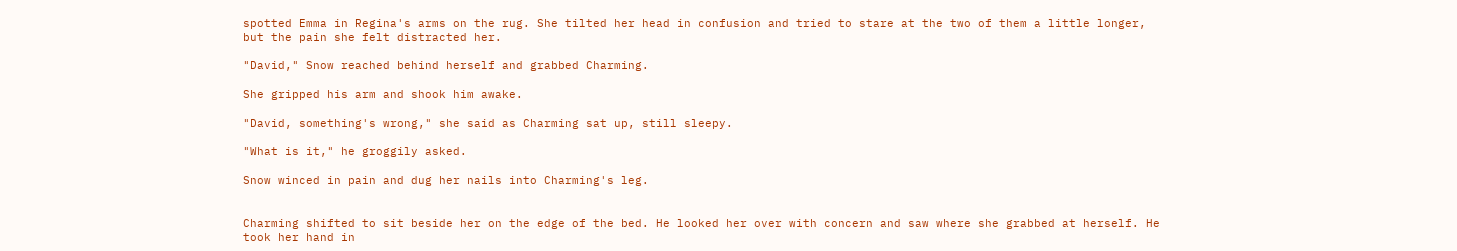spotted Emma in Regina's arms on the rug. She tilted her head in confusion and tried to stare at the two of them a little longer, but the pain she felt distracted her.

"David," Snow reached behind herself and grabbed Charming.

She gripped his arm and shook him awake.

"David, something's wrong," she said as Charming sat up, still sleepy.

"What is it," he groggily asked.

Snow winced in pain and dug her nails into Charming's leg.


Charming shifted to sit beside her on the edge of the bed. He looked her over with concern and saw where she grabbed at herself. He took her hand in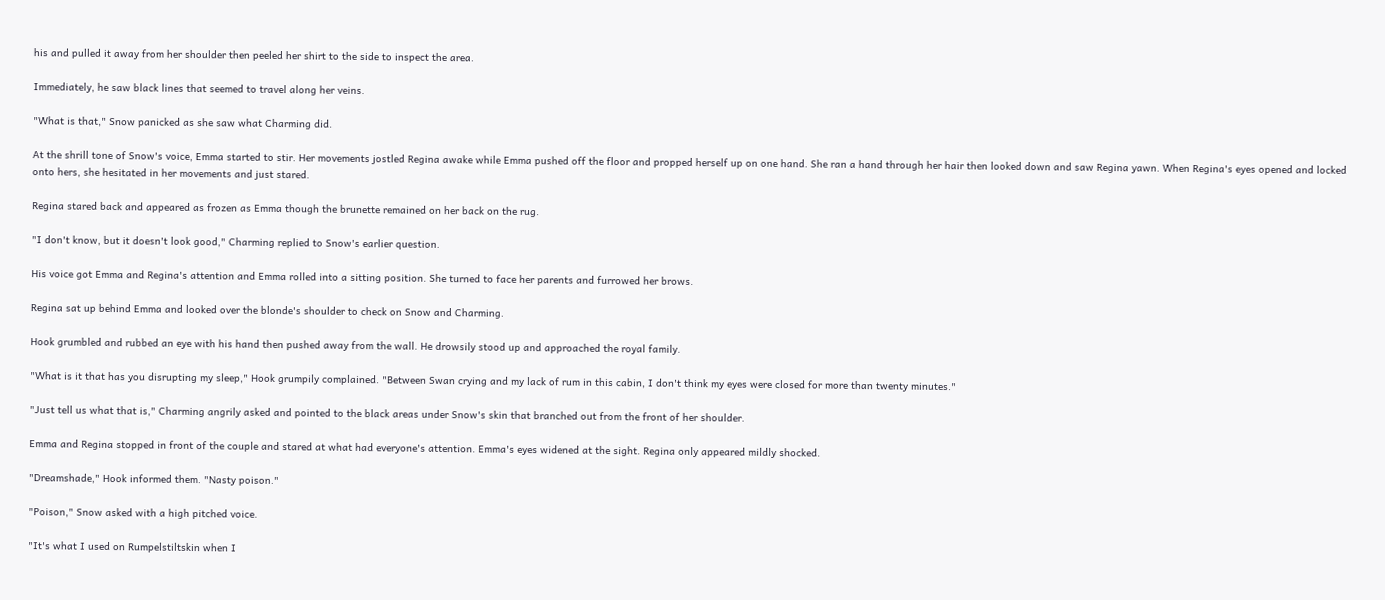his and pulled it away from her shoulder then peeled her shirt to the side to inspect the area.

Immediately, he saw black lines that seemed to travel along her veins.

"What is that," Snow panicked as she saw what Charming did.

At the shrill tone of Snow's voice, Emma started to stir. Her movements jostled Regina awake while Emma pushed off the floor and propped herself up on one hand. She ran a hand through her hair then looked down and saw Regina yawn. When Regina's eyes opened and locked onto hers, she hesitated in her movements and just stared.

Regina stared back and appeared as frozen as Emma though the brunette remained on her back on the rug.

"I don't know, but it doesn't look good," Charming replied to Snow's earlier question.

His voice got Emma and Regina's attention and Emma rolled into a sitting position. She turned to face her parents and furrowed her brows.

Regina sat up behind Emma and looked over the blonde's shoulder to check on Snow and Charming.

Hook grumbled and rubbed an eye with his hand then pushed away from the wall. He drowsily stood up and approached the royal family.

"What is it that has you disrupting my sleep," Hook grumpily complained. "Between Swan crying and my lack of rum in this cabin, I don't think my eyes were closed for more than twenty minutes."

"Just tell us what that is," Charming angrily asked and pointed to the black areas under Snow's skin that branched out from the front of her shoulder.

Emma and Regina stopped in front of the couple and stared at what had everyone's attention. Emma's eyes widened at the sight. Regina only appeared mildly shocked.

"Dreamshade," Hook informed them. "Nasty poison."

"Poison," Snow asked with a high pitched voice.

"It's what I used on Rumpelstiltskin when I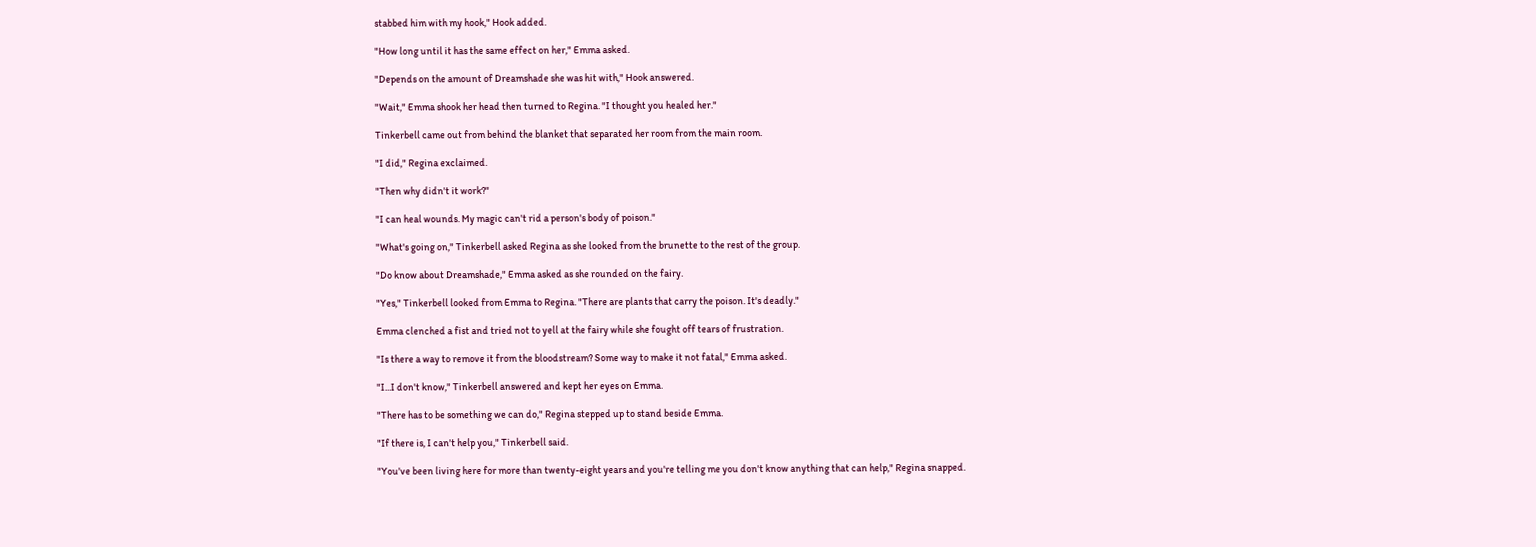stabbed him with my hook," Hook added.

"How long until it has the same effect on her," Emma asked.

"Depends on the amount of Dreamshade she was hit with," Hook answered.

"Wait," Emma shook her head then turned to Regina. "I thought you healed her."

Tinkerbell came out from behind the blanket that separated her room from the main room.

"I did," Regina exclaimed.

"Then why didn't it work?"

"I can heal wounds. My magic can't rid a person's body of poison."

"What's going on," Tinkerbell asked Regina as she looked from the brunette to the rest of the group.

"Do know about Dreamshade," Emma asked as she rounded on the fairy.

"Yes," Tinkerbell looked from Emma to Regina. "There are plants that carry the poison. It's deadly."

Emma clenched a fist and tried not to yell at the fairy while she fought off tears of frustration.

"Is there a way to remove it from the bloodstream? Some way to make it not fatal," Emma asked.

"I...I don't know," Tinkerbell answered and kept her eyes on Emma.

"There has to be something we can do," Regina stepped up to stand beside Emma.

"If there is, I can't help you," Tinkerbell said.

"You've been living here for more than twenty-eight years and you're telling me you don't know anything that can help," Regina snapped.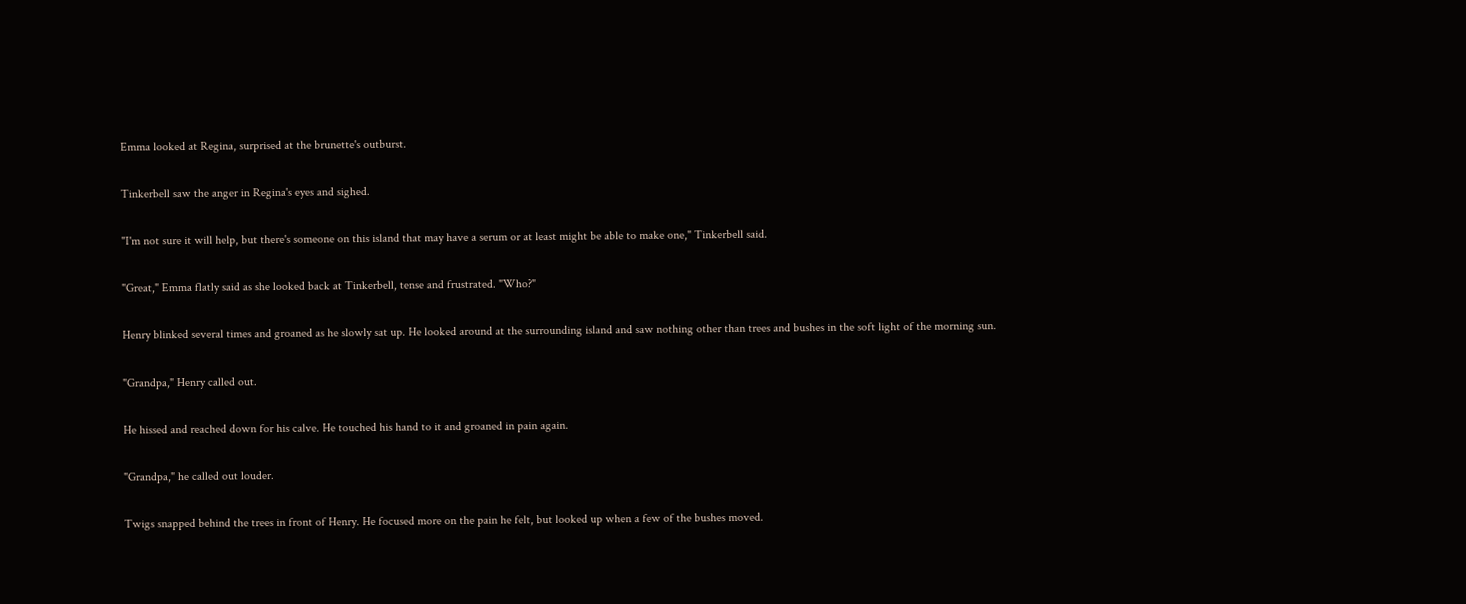Emma looked at Regina, surprised at the brunette's outburst.

Tinkerbell saw the anger in Regina's eyes and sighed.

"I'm not sure it will help, but there's someone on this island that may have a serum or at least might be able to make one," Tinkerbell said.

"Great," Emma flatly said as she looked back at Tinkerbell, tense and frustrated. "Who?"

Henry blinked several times and groaned as he slowly sat up. He looked around at the surrounding island and saw nothing other than trees and bushes in the soft light of the morning sun.

"Grandpa," Henry called out.

He hissed and reached down for his calve. He touched his hand to it and groaned in pain again.

"Grandpa," he called out louder.

Twigs snapped behind the trees in front of Henry. He focused more on the pain he felt, but looked up when a few of the bushes moved.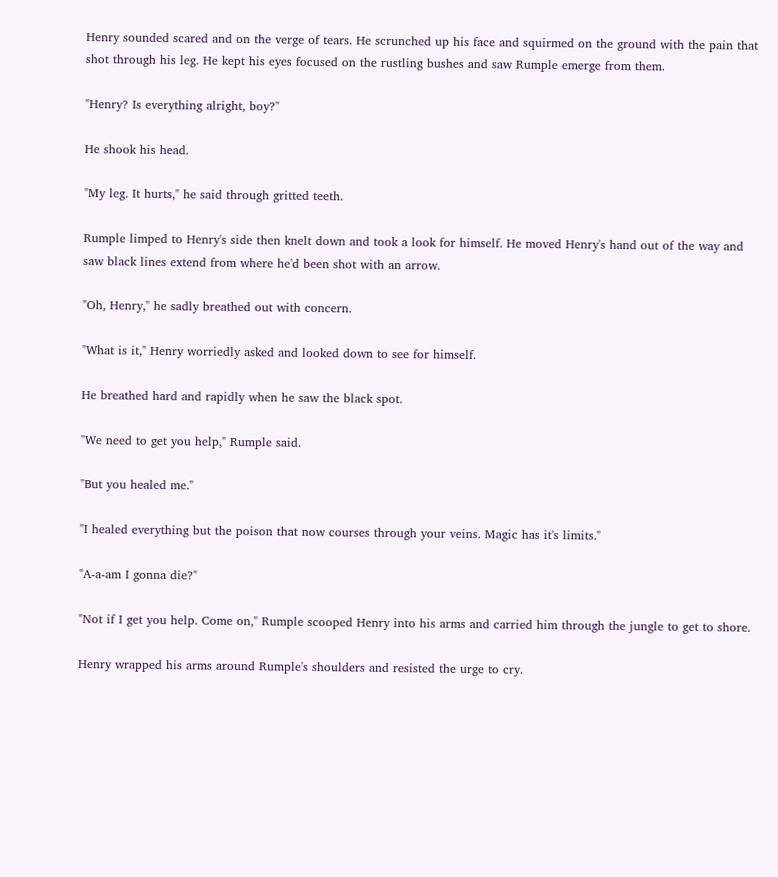Henry sounded scared and on the verge of tears. He scrunched up his face and squirmed on the ground with the pain that shot through his leg. He kept his eyes focused on the rustling bushes and saw Rumple emerge from them.

"Henry? Is everything alright, boy?"

He shook his head.

"My leg. It hurts," he said through gritted teeth.

Rumple limped to Henry's side then knelt down and took a look for himself. He moved Henry's hand out of the way and saw black lines extend from where he'd been shot with an arrow.

"Oh, Henry," he sadly breathed out with concern.

"What is it," Henry worriedly asked and looked down to see for himself.

He breathed hard and rapidly when he saw the black spot.

"We need to get you help," Rumple said.

"But you healed me."

"I healed everything but the poison that now courses through your veins. Magic has it's limits."

"A-a-am I gonna die?"

"Not if I get you help. Come on," Rumple scooped Henry into his arms and carried him through the jungle to get to shore.

Henry wrapped his arms around Rumple's shoulders and resisted the urge to cry.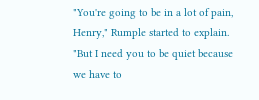"You're going to be in a lot of pain, Henry," Rumple started to explain. "But I need you to be quiet because we have to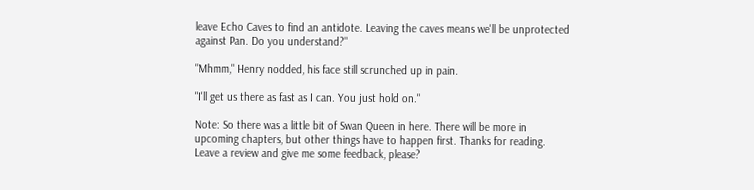leave Echo Caves to find an antidote. Leaving the caves means we'll be unprotected against Pan. Do you understand?"

"Mhmm," Henry nodded, his face still scrunched up in pain.

"I'll get us there as fast as I can. You just hold on."

Note: So there was a little bit of Swan Queen in here. There will be more in upcoming chapters, but other things have to happen first. Thanks for reading. Leave a review and give me some feedback, please?